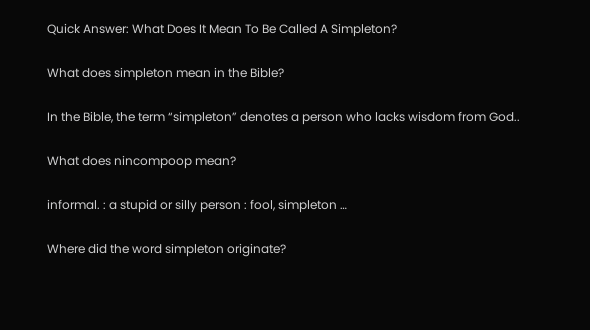Quick Answer: What Does It Mean To Be Called A Simpleton?

What does simpleton mean in the Bible?

In the Bible, the term “simpleton” denotes a person who lacks wisdom from God..

What does nincompoop mean?

informal. : a stupid or silly person : fool, simpleton …

Where did the word simpleton originate?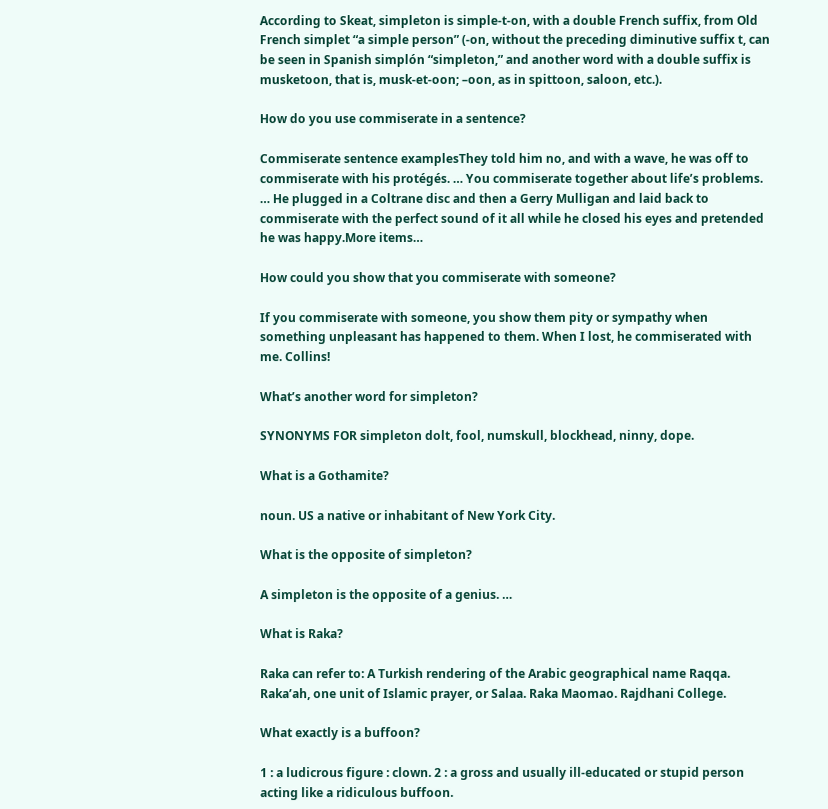According to Skeat, simpleton is simple-t-on, with a double French suffix, from Old French simplet “a simple person” (-on, without the preceding diminutive suffix t, can be seen in Spanish simplón “simpleton,” and another word with a double suffix is musketoon, that is, musk-et-oon; –oon, as in spittoon, saloon, etc.).

How do you use commiserate in a sentence?

Commiserate sentence examplesThey told him no, and with a wave, he was off to commiserate with his protégés. … You commiserate together about life’s problems. … He plugged in a Coltrane disc and then a Gerry Mulligan and laid back to commiserate with the perfect sound of it all while he closed his eyes and pretended he was happy.More items…

How could you show that you commiserate with someone?

If you commiserate with someone, you show them pity or sympathy when something unpleasant has happened to them. When I lost, he commiserated with me. Collins!

What’s another word for simpleton?

SYNONYMS FOR simpleton dolt, fool, numskull, blockhead, ninny, dope.

What is a Gothamite?

noun. US a native or inhabitant of New York City.

What is the opposite of simpleton?

A simpleton is the opposite of a genius. …

What is Raka?

Raka can refer to: A Turkish rendering of the Arabic geographical name Raqqa. Raka’ah, one unit of Islamic prayer, or Salaa. Raka Maomao. Rajdhani College.

What exactly is a buffoon?

1 : a ludicrous figure : clown. 2 : a gross and usually ill-educated or stupid person acting like a ridiculous buffoon.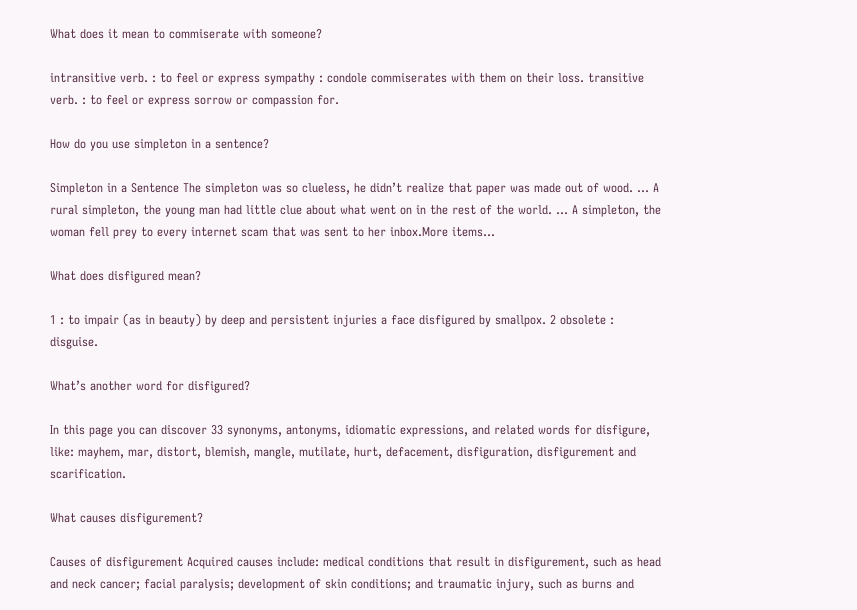What does it mean to commiserate with someone?

intransitive verb. : to feel or express sympathy : condole commiserates with them on their loss. transitive verb. : to feel or express sorrow or compassion for.

How do you use simpleton in a sentence?

Simpleton in a Sentence The simpleton was so clueless, he didn’t realize that paper was made out of wood. … A rural simpleton, the young man had little clue about what went on in the rest of the world. … A simpleton, the woman fell prey to every internet scam that was sent to her inbox.More items…

What does disfigured mean?

1 : to impair (as in beauty) by deep and persistent injuries a face disfigured by smallpox. 2 obsolete : disguise.

What’s another word for disfigured?

In this page you can discover 33 synonyms, antonyms, idiomatic expressions, and related words for disfigure, like: mayhem, mar, distort, blemish, mangle, mutilate, hurt, defacement, disfiguration, disfigurement and scarification.

What causes disfigurement?

Causes of disfigurement Acquired causes include: medical conditions that result in disfigurement, such as head and neck cancer; facial paralysis; development of skin conditions; and traumatic injury, such as burns and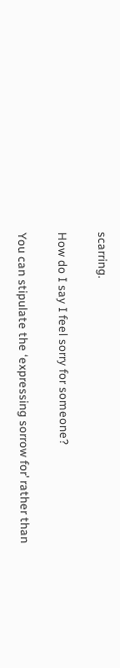scarring.

How do I say I feel sorry for someone?

You can stipulate the ‘expressing sorrow for’ rather than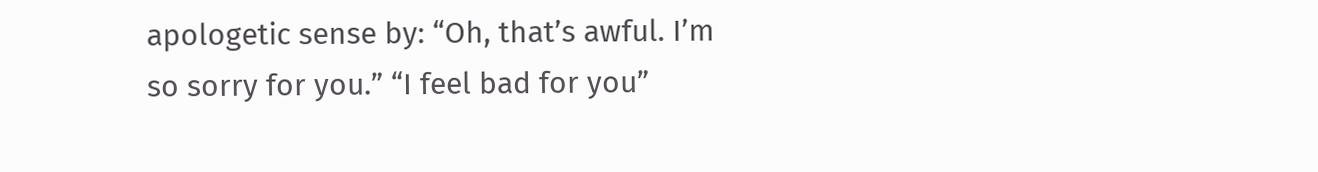apologetic sense by: “Oh, that’s awful. I’m so sorry for you.” “I feel bad for you”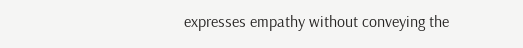expresses empathy without conveying the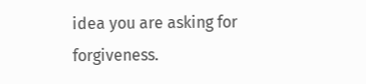idea you are asking for forgiveness.